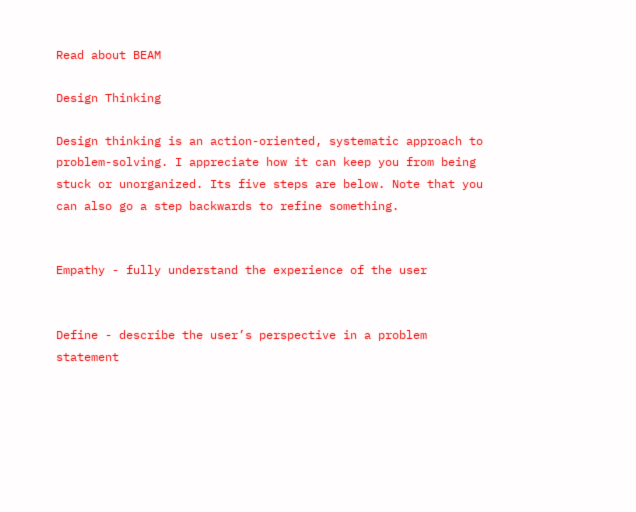Read about BEAM

Design Thinking

Design thinking is an action-oriented, systematic approach to problem-solving. I appreciate how it can keep you from being stuck or unorganized. Its five steps are below. Note that you can also go a step backwards to refine something.


Empathy - fully understand the experience of the user


Define - describe the user’s perspective in a problem statement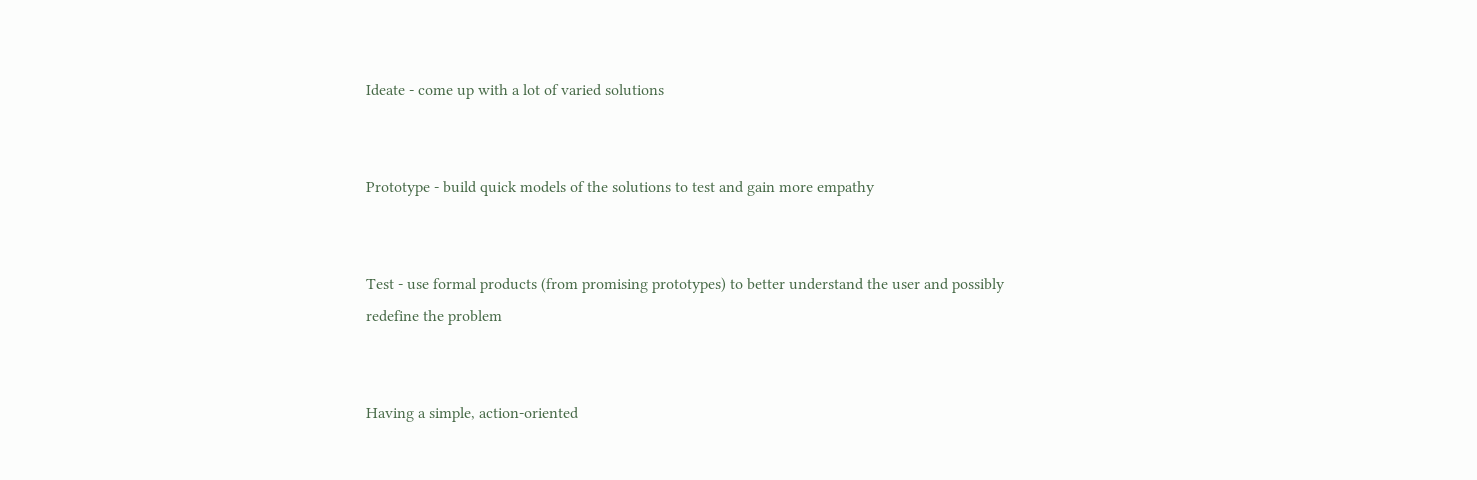Ideate - come up with a lot of varied solutions


Prototype - build quick models of the solutions to test and gain more empathy


Test - use formal products (from promising prototypes) to better understand the user and possibly redefine the problem


Having a simple, action-oriented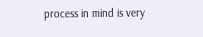process in mind is very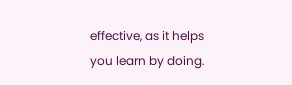effective, as it helps you learn by doing.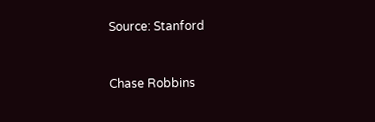Source: Stanford


Chase Robbins